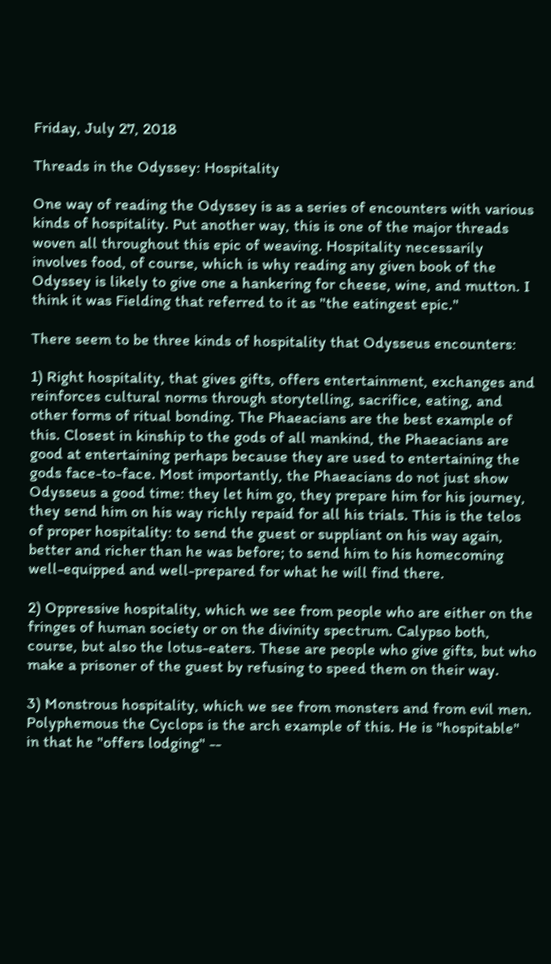Friday, July 27, 2018

Threads in the Odyssey: Hospitality

One way of reading the Odyssey is as a series of encounters with various kinds of hospitality. Put another way, this is one of the major threads woven all throughout this epic of weaving. Hospitality necessarily involves food, of course, which is why reading any given book of the Odyssey is likely to give one a hankering for cheese, wine, and mutton. I think it was Fielding that referred to it as "the eatingest epic."

There seem to be three kinds of hospitality that Odysseus encounters:

1) Right hospitality, that gives gifts, offers entertainment, exchanges and reinforces cultural norms through storytelling, sacrifice, eating, and other forms of ritual bonding. The Phaeacians are the best example of this. Closest in kinship to the gods of all mankind, the Phaeacians are good at entertaining perhaps because they are used to entertaining the gods face-to-face. Most importantly, the Phaeacians do not just show Odysseus a good time: they let him go, they prepare him for his journey, they send him on his way richly repaid for all his trials. This is the telos of proper hospitality: to send the guest or suppliant on his way again, better and richer than he was before; to send him to his homecoming well-equipped and well-prepared for what he will find there.

2) Oppressive hospitality, which we see from people who are either on the fringes of human society or on the divinity spectrum. Calypso both, course, but also the lotus-eaters. These are people who give gifts, but who make a prisoner of the guest by refusing to speed them on their way.

3) Monstrous hospitality, which we see from monsters and from evil men. Polyphemous the Cyclops is the arch example of this. He is "hospitable" in that he "offers lodging" --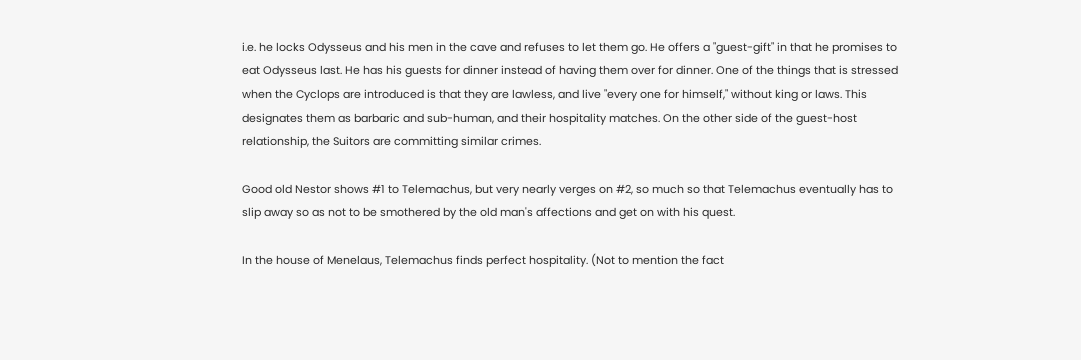i.e. he locks Odysseus and his men in the cave and refuses to let them go. He offers a "guest-gift" in that he promises to eat Odysseus last. He has his guests for dinner instead of having them over for dinner. One of the things that is stressed when the Cyclops are introduced is that they are lawless, and live "every one for himself," without king or laws. This designates them as barbaric and sub-human, and their hospitality matches. On the other side of the guest-host relationship, the Suitors are committing similar crimes.

Good old Nestor shows #1 to Telemachus, but very nearly verges on #2, so much so that Telemachus eventually has to slip away so as not to be smothered by the old man's affections and get on with his quest.

In the house of Menelaus, Telemachus finds perfect hospitality. (Not to mention the fact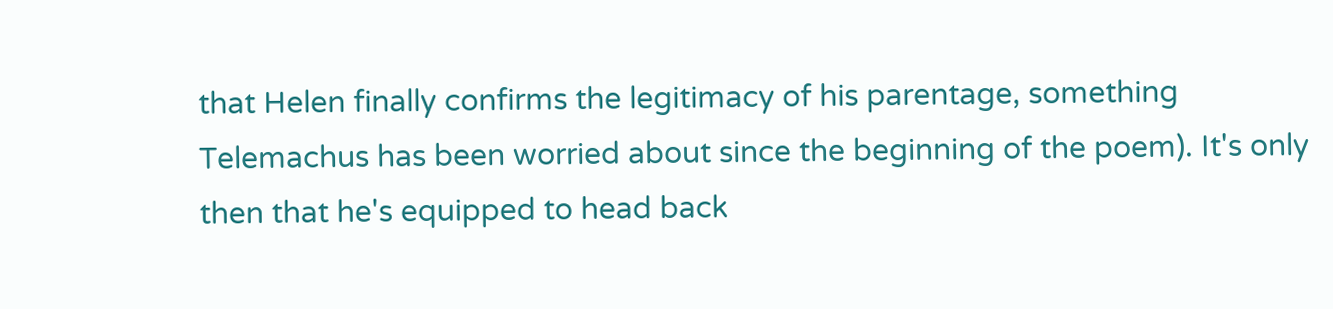that Helen finally confirms the legitimacy of his parentage, something Telemachus has been worried about since the beginning of the poem). It's only then that he's equipped to head back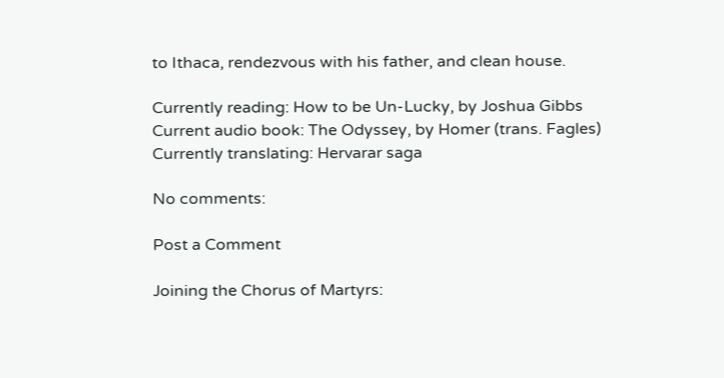to Ithaca, rendezvous with his father, and clean house.

Currently reading: How to be Un-Lucky, by Joshua Gibbs
Current audio book: The Odyssey, by Homer (trans. Fagles)
Currently translating: Hervarar saga

No comments:

Post a Comment

Joining the Chorus of Martyrs: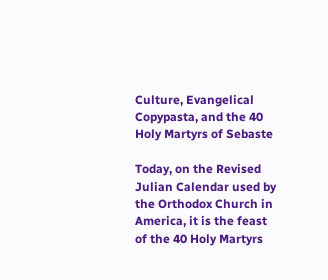Culture, Evangelical Copypasta, and the 40 Holy Martyrs of Sebaste

Today, on the Revised Julian Calendar used by the Orthodox Church in America, it is the feast of the 40 Holy Martyrs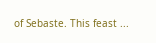of Sebaste. This feast ...